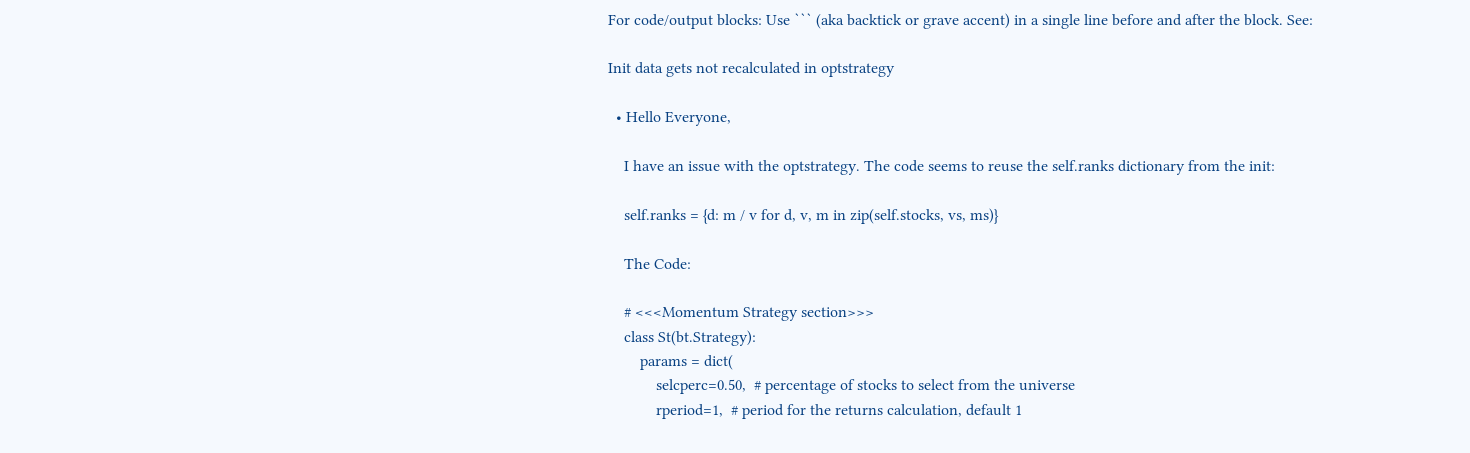For code/output blocks: Use ``` (aka backtick or grave accent) in a single line before and after the block. See:

Init data gets not recalculated in optstrategy

  • Hello Everyone,

    I have an issue with the optstrategy. The code seems to reuse the self.ranks dictionary from the init:

    self.ranks = {d: m / v for d, v, m in zip(self.stocks, vs, ms)}

    The Code:

    # <<<Momentum Strategy section>>>
    class St(bt.Strategy):
        params = dict(
            selcperc=0.50,  # percentage of stocks to select from the universe
            rperiod=1,  # period for the returns calculation, default 1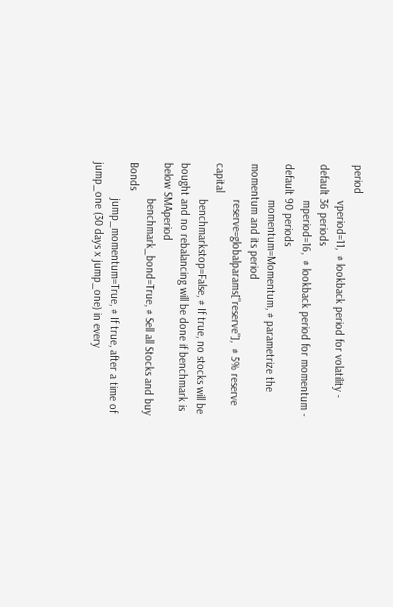period
            vperiod=11,  # lookback period for volatility - default 36 periods
            mperiod=16,  # lookback period for momentum - default 90 periods
            momentum=Momentum, # parametrize the momentum and its period
            reserve=globalparams["reserve"],  # 5% reserve capital
            benchmarkstop=False, # If true, no stocks will be bought and no rebalancing will be done if benchmark is below SMAperiod
            benchmark_bond=True, # Sell all Stocks and buy Bonds
            jump_momentum=True, # If true, after a time of jump_one (30 days x jump_one) in every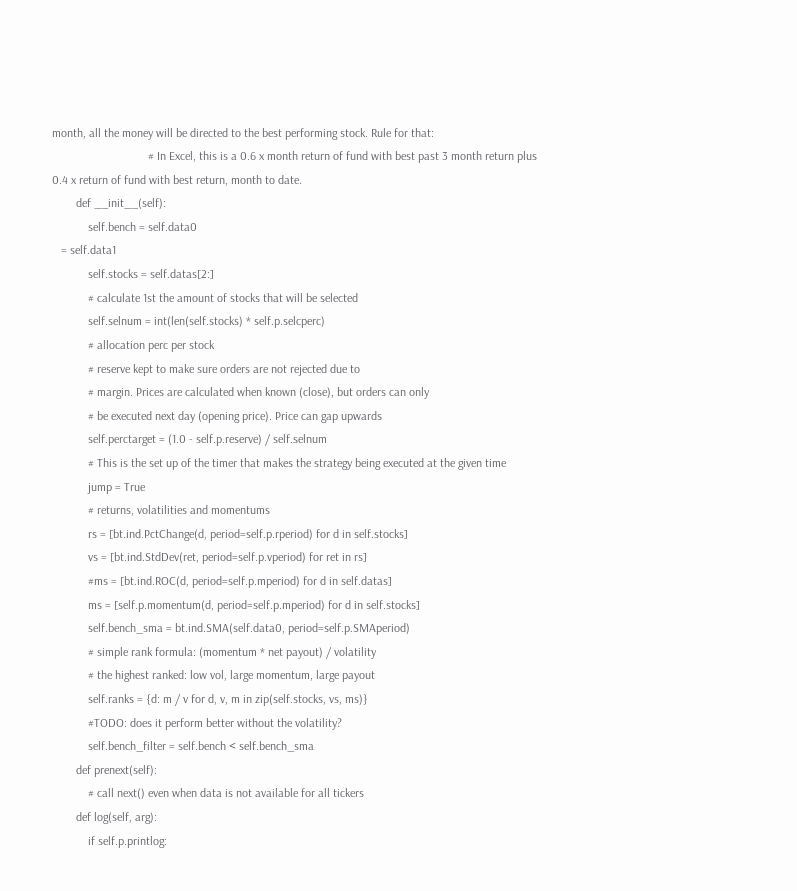month, all the money will be directed to the best performing stock. Rule for that:
                                # In Excel, this is a 0.6 x month return of fund with best past 3 month return plus 0.4 x return of fund with best return, month to date.
        def __init__(self):
            self.bench = self.data0
   = self.data1
            self.stocks = self.datas[2:]
            # calculate 1st the amount of stocks that will be selected
            self.selnum = int(len(self.stocks) * self.p.selcperc)
            # allocation perc per stock
            # reserve kept to make sure orders are not rejected due to
            # margin. Prices are calculated when known (close), but orders can only
            # be executed next day (opening price). Price can gap upwards
            self.perctarget = (1.0 - self.p.reserve) / self.selnum
            # This is the set up of the timer that makes the strategy being executed at the given time
            jump = True
            # returns, volatilities and momentums
            rs = [bt.ind.PctChange(d, period=self.p.rperiod) for d in self.stocks]
            vs = [bt.ind.StdDev(ret, period=self.p.vperiod) for ret in rs]
            #ms = [bt.ind.ROC(d, period=self.p.mperiod) for d in self.datas]
            ms = [self.p.momentum(d, period=self.p.mperiod) for d in self.stocks]
            self.bench_sma = bt.ind.SMA(self.data0, period=self.p.SMAperiod)
            # simple rank formula: (momentum * net payout) / volatility
            # the highest ranked: low vol, large momentum, large payout
            self.ranks = {d: m / v for d, v, m in zip(self.stocks, vs, ms)}
            #TODO: does it perform better without the volatility?
            self.bench_filter = self.bench < self.bench_sma
        def prenext(self):
            # call next() even when data is not available for all tickers
        def log(self, arg):
            if self.p.printlog: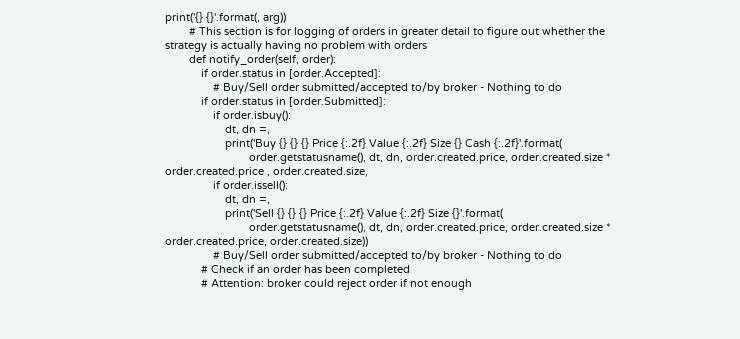print('{} {}'.format(, arg))
        # This section is for logging of orders in greater detail to figure out whether the strategy is actually having no problem with orders
        def notify_order(self, order):
            if order.status in [order.Accepted]:
                # Buy/Sell order submitted/accepted to/by broker - Nothing to do
            if order.status in [order.Submitted]:
                if order.isbuy():
                    dt, dn =,
                    print('Buy {} {} {} Price {:.2f} Value {:.2f} Size {} Cash {:.2f}'.format(
                            order.getstatusname(), dt, dn, order.created.price, order.created.size * order.created.price , order.created.size,
                if order.issell():
                    dt, dn =,
                    print('Sell {} {} {} Price {:.2f} Value {:.2f} Size {}'.format(
                            order.getstatusname(), dt, dn, order.created.price, order.created.size * order.created.price, order.created.size))
                # Buy/Sell order submitted/accepted to/by broker - Nothing to do
            # Check if an order has been completed
            # Attention: broker could reject order if not enough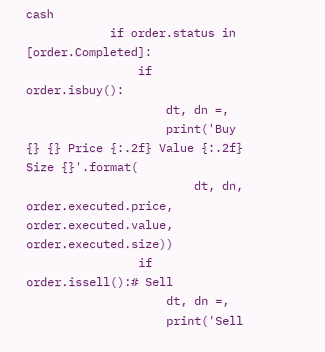cash
            if order.status in [order.Completed]:
                if order.isbuy():
                    dt, dn =,
                    print('Buy {} {} Price {:.2f} Value {:.2f} Size {}'.format(
                        dt, dn, order.executed.price, order.executed.value, order.executed.size))
                if order.issell():# Sell
                    dt, dn =,
                    print('Sell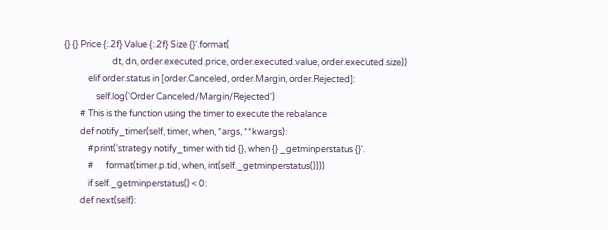{} {} Price {:.2f} Value {:.2f} Size {}'.format(
                        dt, dn, order.executed.price, order.executed.value, order.executed.size))
            elif order.status in [order.Canceled, order.Margin, order.Rejected]:
                self.log('Order Canceled/Margin/Rejected')
        # This is the function using the timer to execute the rebalance
        def notify_timer(self, timer, when, *args, **kwargs):
            #print('strategy notify_timer with tid {}, when {} _getminperstatus {}'.
            #      format(timer.p.tid, when, int(self._getminperstatus())))
            if self._getminperstatus() < 0:
        def next(self):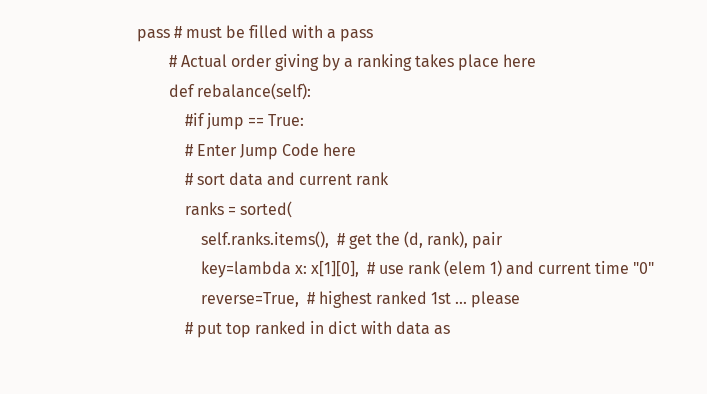pass # must be filled with a pass
        # Actual order giving by a ranking takes place here
        def rebalance(self):
            #if jump == True:
            # Enter Jump Code here
            # sort data and current rank
            ranks = sorted(
                self.ranks.items(),  # get the (d, rank), pair
                key=lambda x: x[1][0],  # use rank (elem 1) and current time "0"
                reverse=True,  # highest ranked 1st ... please
            # put top ranked in dict with data as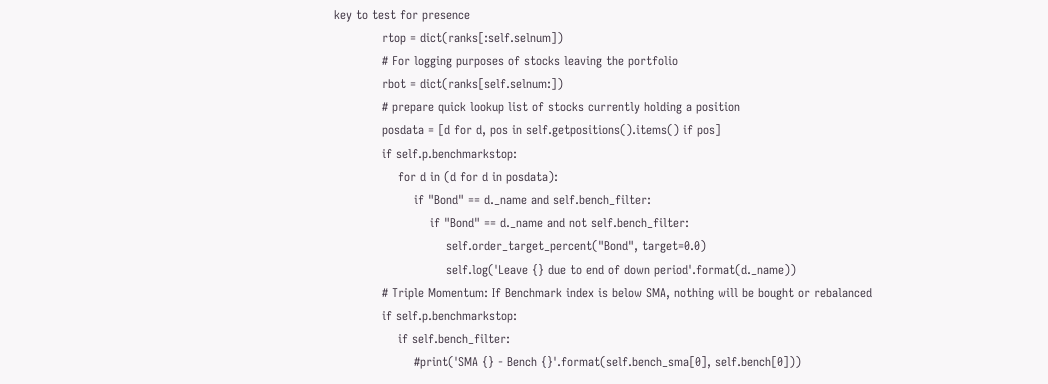key to test for presence
            rtop = dict(ranks[:self.selnum])
            # For logging purposes of stocks leaving the portfolio
            rbot = dict(ranks[self.selnum:])
            # prepare quick lookup list of stocks currently holding a position
            posdata = [d for d, pos in self.getpositions().items() if pos]
            if self.p.benchmarkstop:
                for d in (d for d in posdata):
                    if "Bond" == d._name and self.bench_filter:
                        if "Bond" == d._name and not self.bench_filter:
                            self.order_target_percent("Bond", target=0.0)
                            self.log('Leave {} due to end of down period'.format(d._name))
            # Triple Momentum: If Benchmark index is below SMA, nothing will be bought or rebalanced
            if self.p.benchmarkstop:
                if self.bench_filter:
                    #print('SMA {} - Bench {}'.format(self.bench_sma[0], self.bench[0]))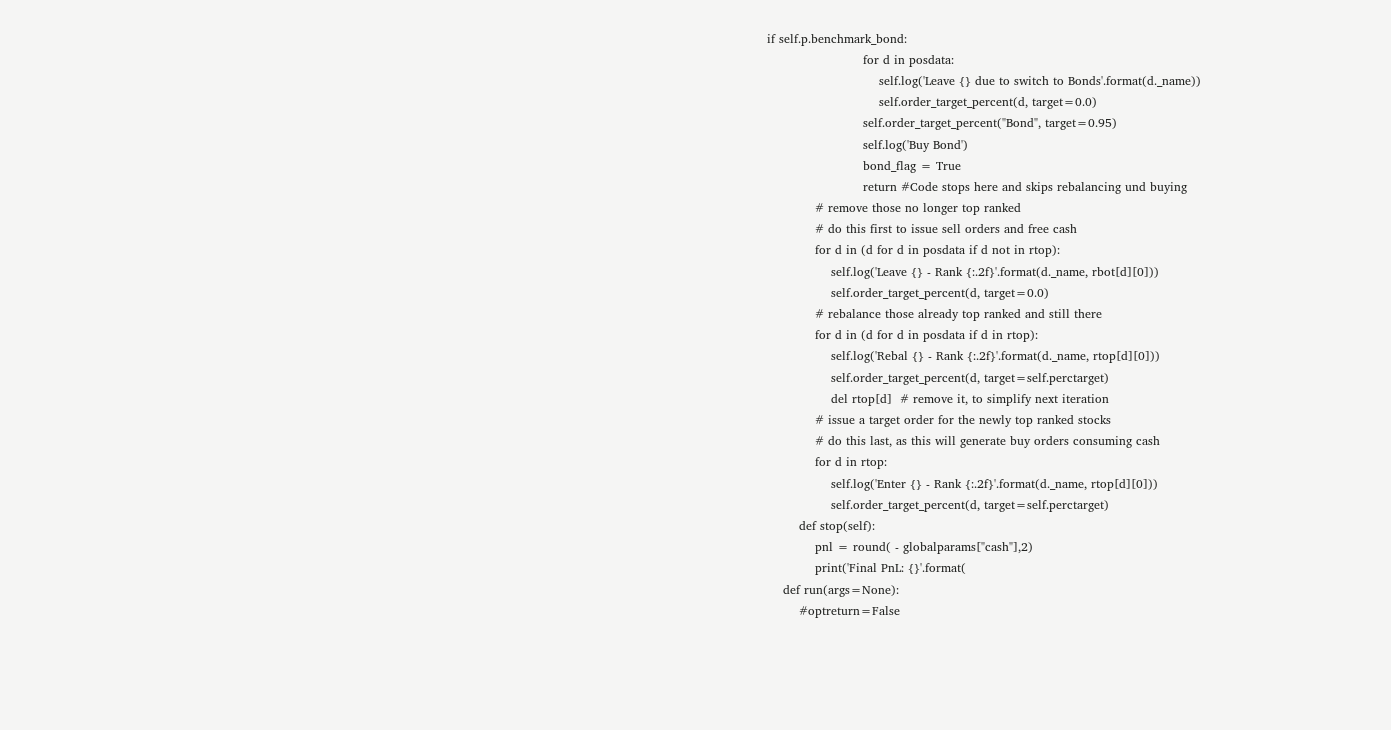if self.p.benchmark_bond:
                        for d in posdata:
                            self.log('Leave {} due to switch to Bonds'.format(d._name))
                            self.order_target_percent(d, target=0.0)
                        self.order_target_percent("Bond", target=0.95)
                        self.log('Buy Bond')
                        bond_flag = True
                        return #Code stops here and skips rebalancing und buying
            # remove those no longer top ranked
            # do this first to issue sell orders and free cash
            for d in (d for d in posdata if d not in rtop):
                self.log('Leave {} - Rank {:.2f}'.format(d._name, rbot[d][0]))
                self.order_target_percent(d, target=0.0)
            # rebalance those already top ranked and still there
            for d in (d for d in posdata if d in rtop):
                self.log('Rebal {} - Rank {:.2f}'.format(d._name, rtop[d][0]))
                self.order_target_percent(d, target=self.perctarget)
                del rtop[d]  # remove it, to simplify next iteration
            # issue a target order for the newly top ranked stocks
            # do this last, as this will generate buy orders consuming cash
            for d in rtop:
                self.log('Enter {} - Rank {:.2f}'.format(d._name, rtop[d][0]))
                self.order_target_percent(d, target=self.perctarget)
        def stop(self):
            pnl = round( - globalparams["cash"],2)
            print('Final PnL: {}'.format(
    def run(args=None):
        #optreturn=False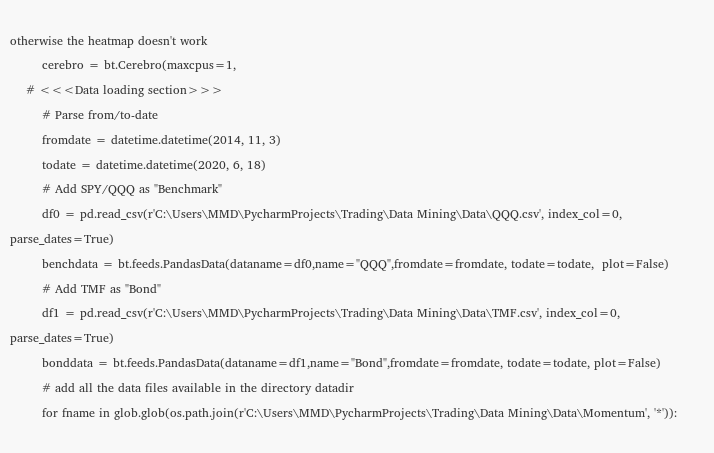otherwise the heatmap doesn't work
        cerebro = bt.Cerebro(maxcpus=1,
    # <<<Data loading section>>>
        # Parse from/to-date
        fromdate = datetime.datetime(2014, 11, 3)
        todate = datetime.datetime(2020, 6, 18)
        # Add SPY/QQQ as "Benchmark"
        df0 = pd.read_csv(r'C:\Users\MMD\PycharmProjects\Trading\Data Mining\Data\QQQ.csv', index_col=0, parse_dates=True)
        benchdata = bt.feeds.PandasData(dataname=df0,name="QQQ",fromdate=fromdate, todate=todate,  plot=False)
        # Add TMF as "Bond"
        df1 = pd.read_csv(r'C:\Users\MMD\PycharmProjects\Trading\Data Mining\Data\TMF.csv', index_col=0, parse_dates=True)
        bonddata = bt.feeds.PandasData(dataname=df1,name="Bond",fromdate=fromdate, todate=todate, plot=False)
        # add all the data files available in the directory datadir
        for fname in glob.glob(os.path.join(r'C:\Users\MMD\PycharmProjects\Trading\Data Mining\Data\Momentum', '*')):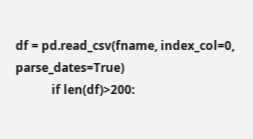df = pd.read_csv(fname, index_col=0, parse_dates=True)
            if len(df)>200: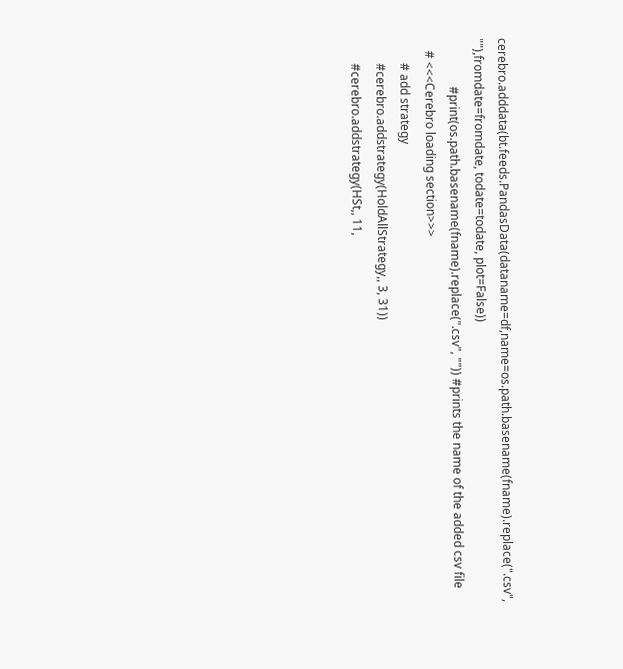cerebro.adddata(bt.feeds.PandasData(dataname=df,name=os.path.basename(fname).replace(".csv", ""),fromdate=fromdate, todate=todate, plot=False))
                #print(os.path.basename(fname).replace(".csv", "")) #prints the name of the added csv file
    # <<<Cerebro loading section>>>
        # add strategy
        #cerebro.addstrategy(HoldAllStrategy,, 3, 31))
        #cerebro.addstrategy(HSt,, 11,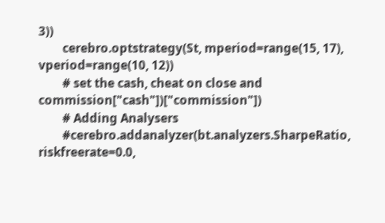3))
        cerebro.optstrategy(St, mperiod=range(15, 17), vperiod=range(10, 12))
        # set the cash, cheat on close and commission["cash"])["commission"])
        # Adding Analysers
        #cerebro.addanalyzer(bt.analyzers.SharpeRatio, riskfreerate=0.0,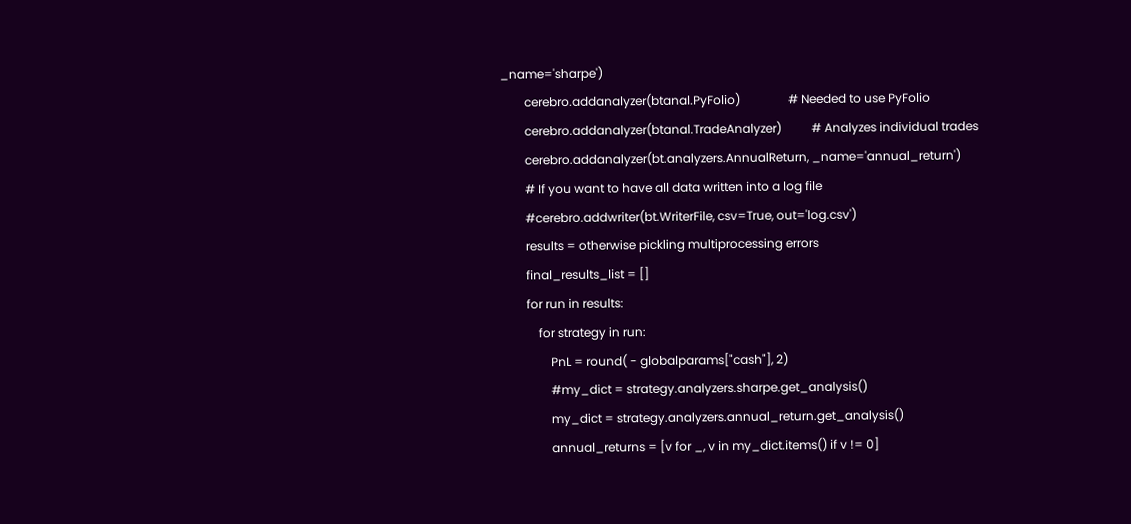_name='sharpe')
        cerebro.addanalyzer(btanal.PyFolio)                # Needed to use PyFolio
        cerebro.addanalyzer(btanal.TradeAnalyzer)          # Analyzes individual trades
        cerebro.addanalyzer(bt.analyzers.AnnualReturn, _name='annual_return')
        # If you want to have all data written into a log file
        #cerebro.addwriter(bt.WriterFile, csv=True, out='log.csv')
        results = otherwise pickling multiprocessing errors
        final_results_list = []
        for run in results:
            for strategy in run:
                PnL = round( - globalparams["cash"], 2)
                #my_dict = strategy.analyzers.sharpe.get_analysis()
                my_dict = strategy.analyzers.annual_return.get_analysis()
                annual_returns = [v for _, v in my_dict.items() if v != 0]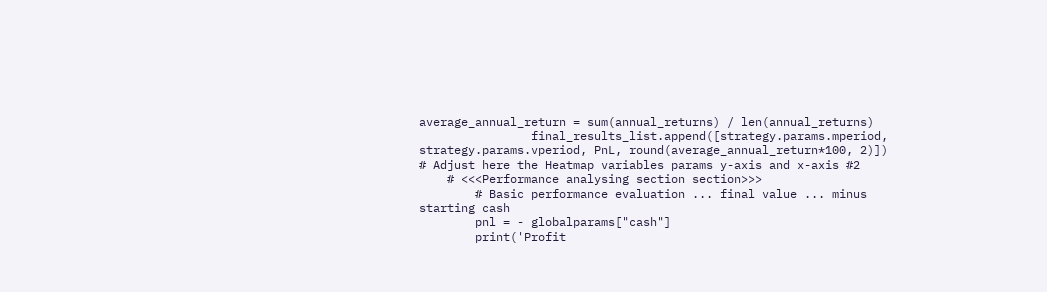average_annual_return = sum(annual_returns) / len(annual_returns)
                final_results_list.append([strategy.params.mperiod, strategy.params.vperiod, PnL, round(average_annual_return*100, 2)]) # Adjust here the Heatmap variables params y-axis and x-axis #2
    # <<<Performance analysing section section>>>
        # Basic performance evaluation ... final value ... minus starting cash
        pnl = - globalparams["cash"]
        print('Profit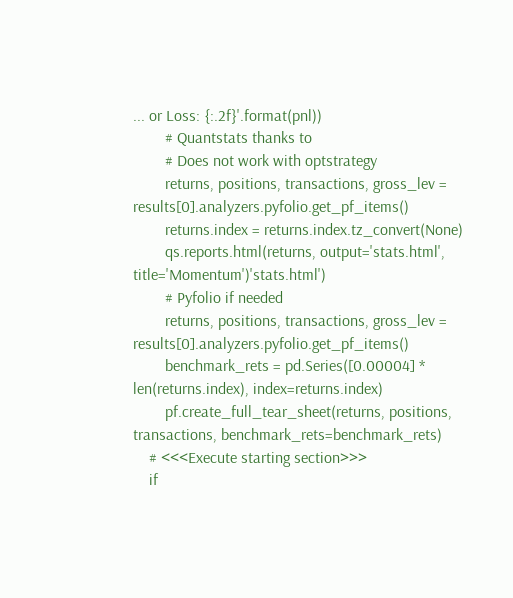... or Loss: {:.2f}'.format(pnl))
        # Quantstats thanks to
        # Does not work with optstrategy
        returns, positions, transactions, gross_lev = results[0].analyzers.pyfolio.get_pf_items()
        returns.index = returns.index.tz_convert(None)
        qs.reports.html(returns, output='stats.html', title='Momentum')'stats.html')
        # Pyfolio if needed
        returns, positions, transactions, gross_lev = results[0].analyzers.pyfolio.get_pf_items()
        benchmark_rets = pd.Series([0.00004] * len(returns.index), index=returns.index)
        pf.create_full_tear_sheet(returns, positions, transactions, benchmark_rets=benchmark_rets)
    # <<<Execute starting section>>>
    if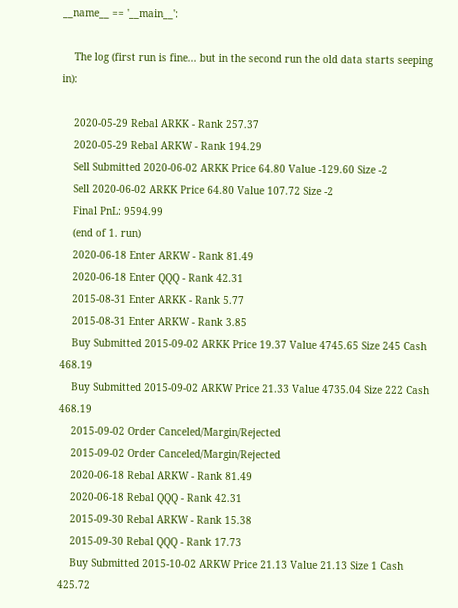__name__ == '__main__':

    The log (first run is fine... but in the second run the old data starts seeping in):

    2020-05-29 Rebal ARKK - Rank 257.37
    2020-05-29 Rebal ARKW - Rank 194.29
    Sell Submitted 2020-06-02 ARKK Price 64.80 Value -129.60 Size -2
    Sell 2020-06-02 ARKK Price 64.80 Value 107.72 Size -2
    Final PnL: 9594.99
    (end of 1. run)
    2020-06-18 Enter ARKW - Rank 81.49
    2020-06-18 Enter QQQ - Rank 42.31
    2015-08-31 Enter ARKK - Rank 5.77
    2015-08-31 Enter ARKW - Rank 3.85
    Buy Submitted 2015-09-02 ARKK Price 19.37 Value 4745.65 Size 245 Cash 468.19
    Buy Submitted 2015-09-02 ARKW Price 21.33 Value 4735.04 Size 222 Cash 468.19
    2015-09-02 Order Canceled/Margin/Rejected
    2015-09-02 Order Canceled/Margin/Rejected
    2020-06-18 Rebal ARKW - Rank 81.49
    2020-06-18 Rebal QQQ - Rank 42.31
    2015-09-30 Rebal ARKW - Rank 15.38
    2015-09-30 Rebal QQQ - Rank 17.73
    Buy Submitted 2015-10-02 ARKW Price 21.13 Value 21.13 Size 1 Cash 425.72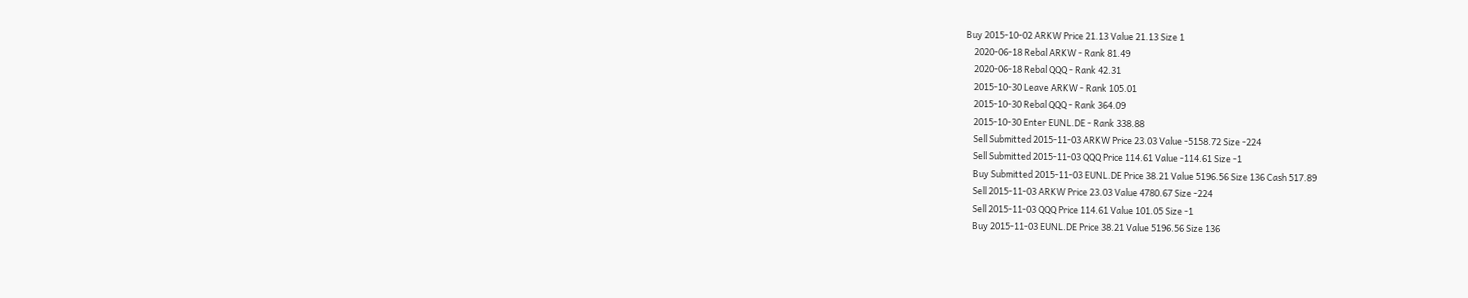Buy 2015-10-02 ARKW Price 21.13 Value 21.13 Size 1
    2020-06-18 Rebal ARKW - Rank 81.49
    2020-06-18 Rebal QQQ - Rank 42.31
    2015-10-30 Leave ARKW - Rank 105.01
    2015-10-30 Rebal QQQ - Rank 364.09
    2015-10-30 Enter EUNL.DE - Rank 338.88
    Sell Submitted 2015-11-03 ARKW Price 23.03 Value -5158.72 Size -224
    Sell Submitted 2015-11-03 QQQ Price 114.61 Value -114.61 Size -1
    Buy Submitted 2015-11-03 EUNL.DE Price 38.21 Value 5196.56 Size 136 Cash 517.89
    Sell 2015-11-03 ARKW Price 23.03 Value 4780.67 Size -224
    Sell 2015-11-03 QQQ Price 114.61 Value 101.05 Size -1
    Buy 2015-11-03 EUNL.DE Price 38.21 Value 5196.56 Size 136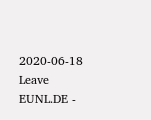2020-06-18 Leave EUNL.DE -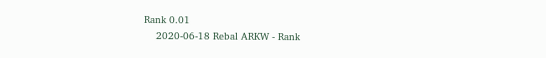Rank 0.01
    2020-06-18 Rebal ARKW - Rank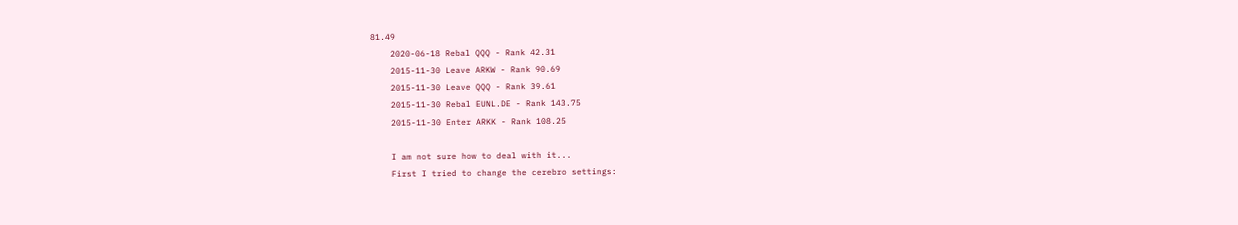81.49
    2020-06-18 Rebal QQQ - Rank 42.31
    2015-11-30 Leave ARKW - Rank 90.69
    2015-11-30 Leave QQQ - Rank 39.61
    2015-11-30 Rebal EUNL.DE - Rank 143.75
    2015-11-30 Enter ARKK - Rank 108.25

    I am not sure how to deal with it...
    First I tried to change the cerebro settings: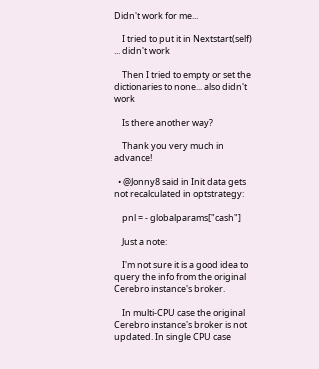Didn't work for me...

    I tried to put it in Nextstart(self) ... didn't work

    Then I tried to empty or set the dictionaries to none... also didn't work

    Is there another way?

    Thank you very much in advance!

  • @Jonny8 said in Init data gets not recalculated in optstrategy:

    pnl = - globalparams["cash"]

    Just a note:

    I'm not sure it is a good idea to query the info from the original Cerebro instance's broker.

    In multi-CPU case the original Cerebro instance's broker is not updated. In single CPU case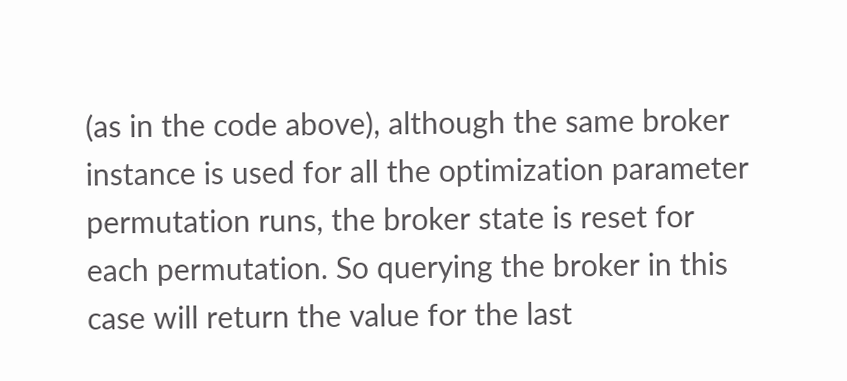(as in the code above), although the same broker instance is used for all the optimization parameter permutation runs, the broker state is reset for each permutation. So querying the broker in this case will return the value for the last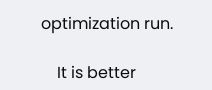optimization run.

    It is better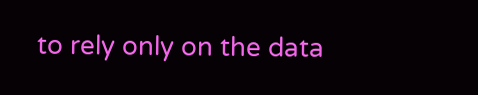to rely only on the data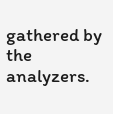gathered by the analyzers.